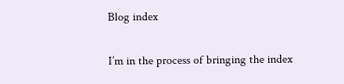Blog index

I’m in the process of bringing the index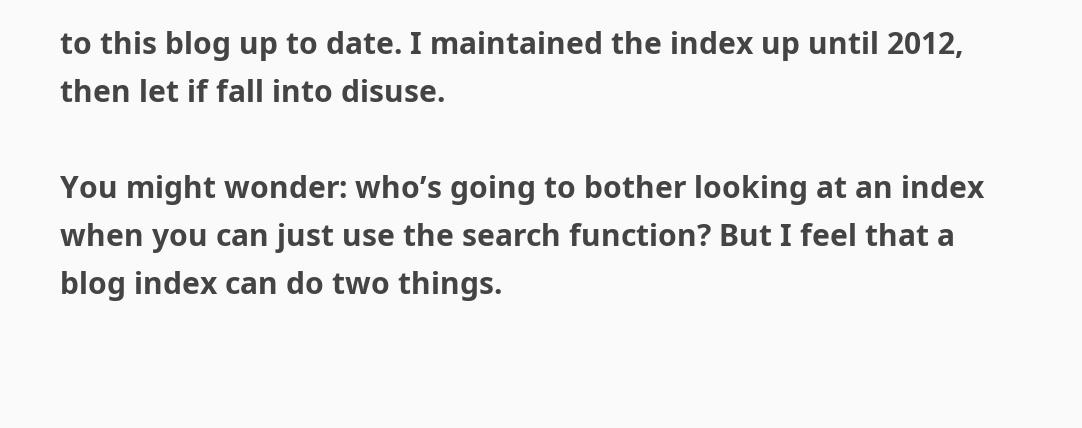to this blog up to date. I maintained the index up until 2012, then let if fall into disuse.

You might wonder: who’s going to bother looking at an index when you can just use the search function? But I feel that a blog index can do two things.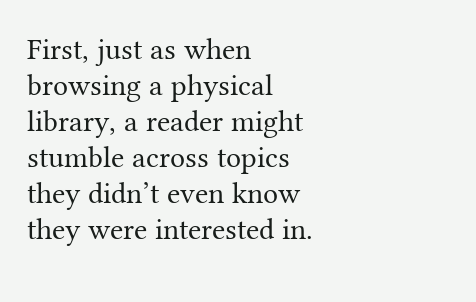First, just as when browsing a physical library, a reader might stumble across topics they didn’t even know they were interested in.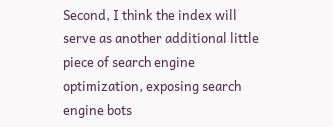Second, I think the index will serve as another additional little piece of search engine optimization, exposing search engine bots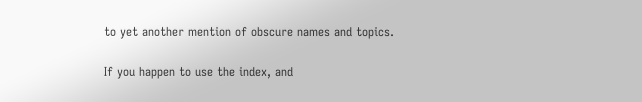to yet another mention of obscure names and topics.

If you happen to use the index, and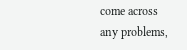come across any problems,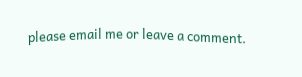please email me or leave a comment.